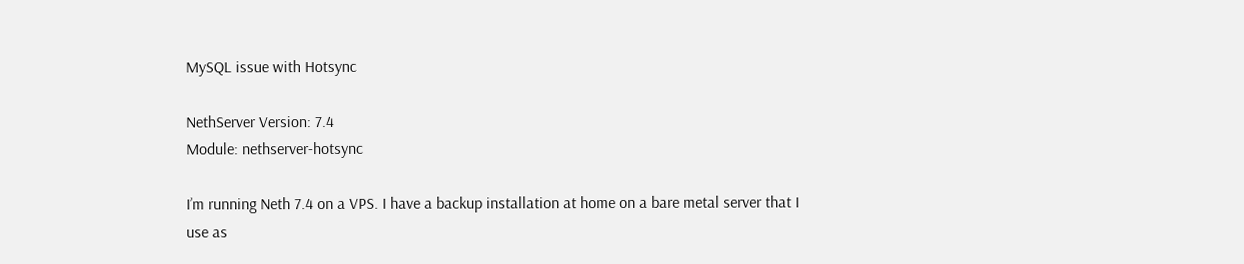MySQL issue with Hotsync

NethServer Version: 7.4
Module: nethserver-hotsync

I’m running Neth 7.4 on a VPS. I have a backup installation at home on a bare metal server that I use as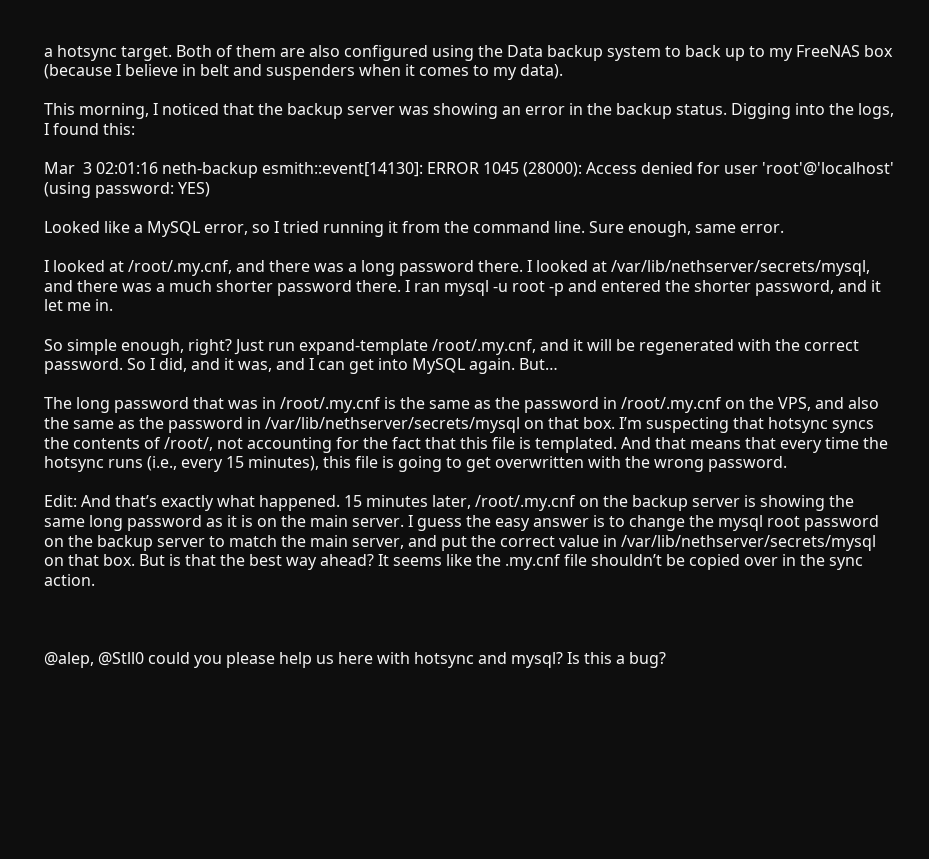a hotsync target. Both of them are also configured using the Data backup system to back up to my FreeNAS box (because I believe in belt and suspenders when it comes to my data).

This morning, I noticed that the backup server was showing an error in the backup status. Digging into the logs, I found this:

Mar  3 02:01:16 neth-backup esmith::event[14130]: ERROR 1045 (28000): Access denied for user 'root'@'localhost' (using password: YES)

Looked like a MySQL error, so I tried running it from the command line. Sure enough, same error.

I looked at /root/.my.cnf, and there was a long password there. I looked at /var/lib/nethserver/secrets/mysql, and there was a much shorter password there. I ran mysql -u root -p and entered the shorter password, and it let me in.

So simple enough, right? Just run expand-template /root/.my.cnf, and it will be regenerated with the correct password. So I did, and it was, and I can get into MySQL again. But…

The long password that was in /root/.my.cnf is the same as the password in /root/.my.cnf on the VPS, and also the same as the password in /var/lib/nethserver/secrets/mysql on that box. I’m suspecting that hotsync syncs the contents of /root/, not accounting for the fact that this file is templated. And that means that every time the hotsync runs (i.e., every 15 minutes), this file is going to get overwritten with the wrong password.

Edit: And that’s exactly what happened. 15 minutes later, /root/.my.cnf on the backup server is showing the same long password as it is on the main server. I guess the easy answer is to change the mysql root password on the backup server to match the main server, and put the correct value in /var/lib/nethserver/secrets/mysql on that box. But is that the best way ahead? It seems like the .my.cnf file shouldn’t be copied over in the sync action.



@alep, @Stll0 could you please help us here with hotsync and mysql? Is this a bug?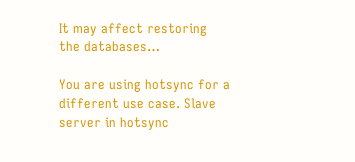It may affect restoring the databases…

You are using hotsync for a different use case. Slave server in hotsync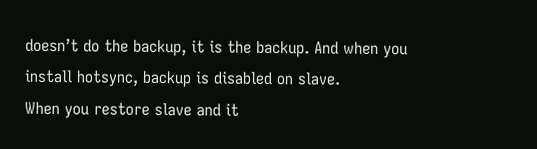doesn’t do the backup, it is the backup. And when you install hotsync, backup is disabled on slave.
When you restore slave and it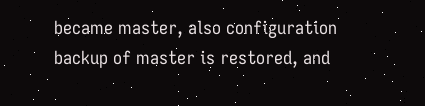became master, also configuration backup of master is restored, and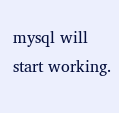mysql will start working.